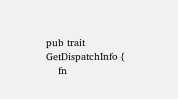pub trait GetDispatchInfo {
    fn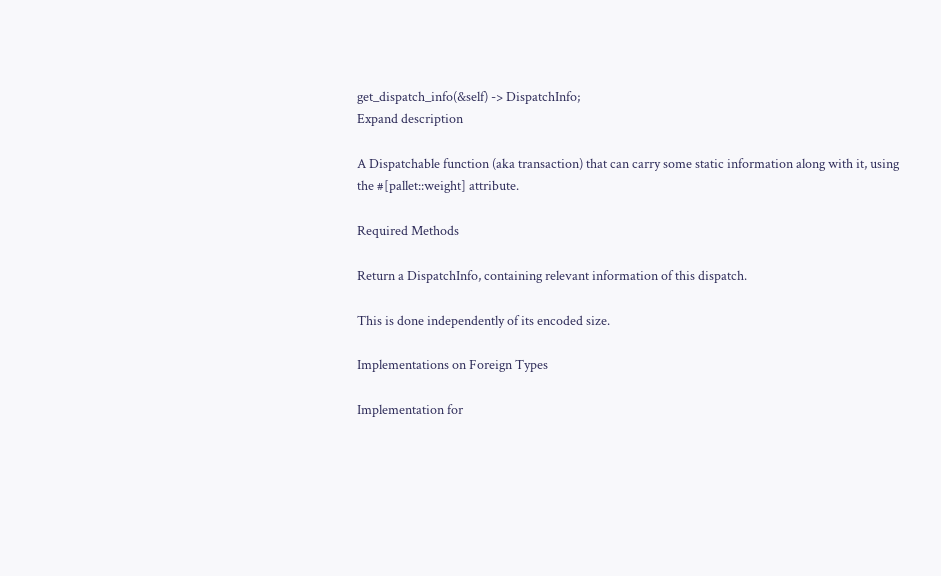get_dispatch_info(&self) -> DispatchInfo;
Expand description

A Dispatchable function (aka transaction) that can carry some static information along with it, using the #[pallet::weight] attribute.

Required Methods

Return a DispatchInfo, containing relevant information of this dispatch.

This is done independently of its encoded size.

Implementations on Foreign Types

Implementation for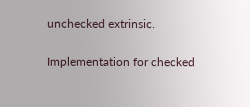unchecked extrinsic.

Implementation for checked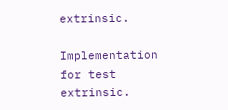extrinsic.

Implementation for test extrinsic.